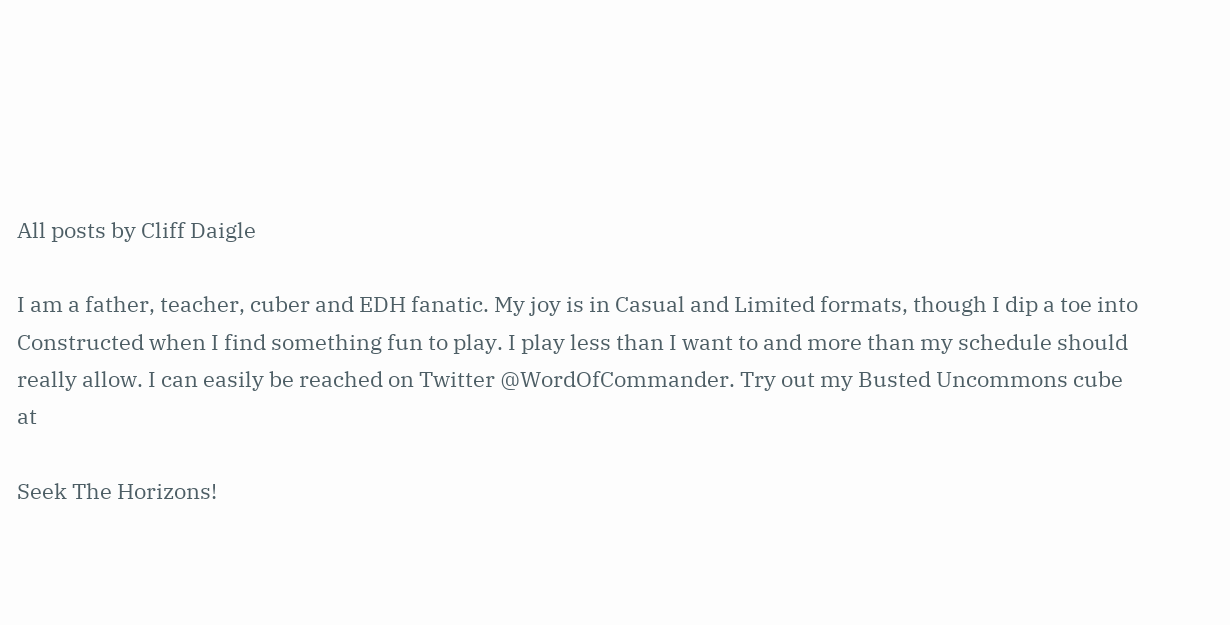All posts by Cliff Daigle

I am a father, teacher, cuber and EDH fanatic. My joy is in Casual and Limited formats, though I dip a toe into Constructed when I find something fun to play. I play less than I want to and more than my schedule should really allow. I can easily be reached on Twitter @WordOfCommander. Try out my Busted Uncommons cube at

Seek The Horizons!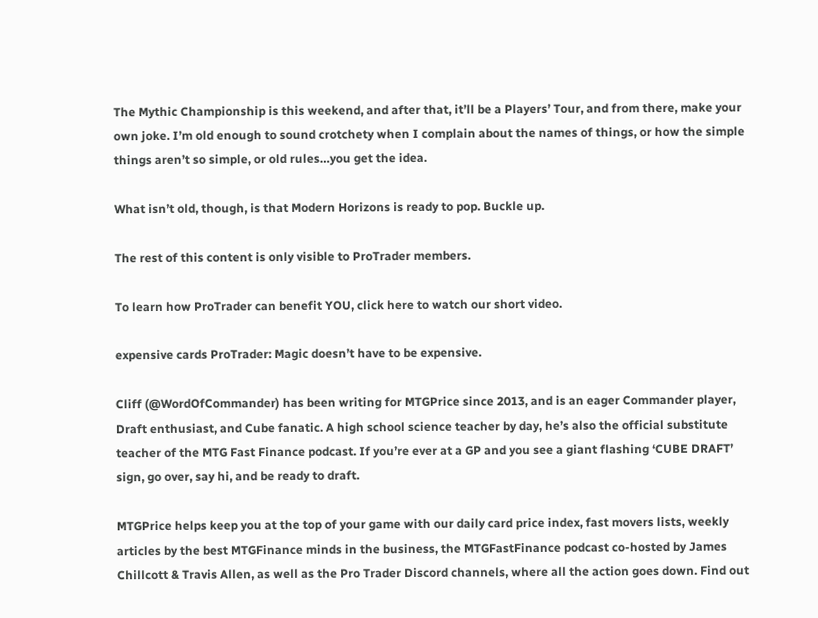The Mythic Championship is this weekend, and after that, it’ll be a Players’ Tour, and from there, make your own joke. I’m old enough to sound crotchety when I complain about the names of things, or how the simple things aren’t so simple, or old rules…you get the idea.

What isn’t old, though, is that Modern Horizons is ready to pop. Buckle up.

The rest of this content is only visible to ProTrader members.

To learn how ProTrader can benefit YOU, click here to watch our short video.

expensive cards ProTrader: Magic doesn’t have to be expensive.

Cliff (@WordOfCommander) has been writing for MTGPrice since 2013, and is an eager Commander player, Draft enthusiast, and Cube fanatic. A high school science teacher by day, he’s also the official substitute teacher of the MTG Fast Finance podcast. If you’re ever at a GP and you see a giant flashing ‘CUBE DRAFT’ sign, go over, say hi, and be ready to draft.

MTGPrice helps keep you at the top of your game with our daily card price index, fast movers lists, weekly articles by the best MTGFinance minds in the business, the MTGFastFinance podcast co-hosted by James Chillcott & Travis Allen, as well as the Pro Trader Discord channels, where all the action goes down. Find out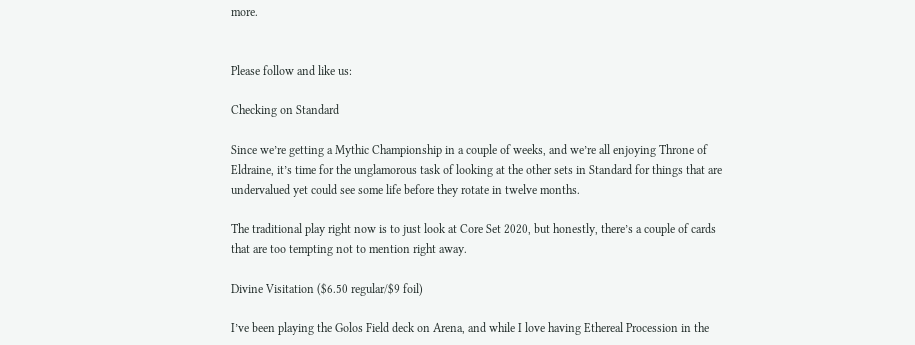more.


Please follow and like us:

Checking on Standard

Since we’re getting a Mythic Championship in a couple of weeks, and we’re all enjoying Throne of Eldraine, it’s time for the unglamorous task of looking at the other sets in Standard for things that are undervalued yet could see some life before they rotate in twelve months.

The traditional play right now is to just look at Core Set 2020, but honestly, there’s a couple of cards that are too tempting not to mention right away.

Divine Visitation ($6.50 regular/$9 foil)

I’ve been playing the Golos Field deck on Arena, and while I love having Ethereal Procession in the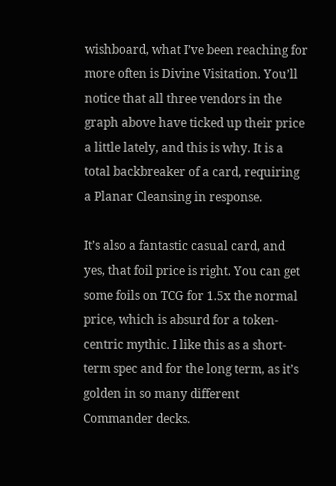wishboard, what I’ve been reaching for more often is Divine Visitation. You’ll notice that all three vendors in the graph above have ticked up their price a little lately, and this is why. It is a total backbreaker of a card, requiring a Planar Cleansing in response.

It’s also a fantastic casual card, and yes, that foil price is right. You can get some foils on TCG for 1.5x the normal price, which is absurd for a token-centric mythic. I like this as a short-term spec and for the long term, as it’s golden in so many different Commander decks.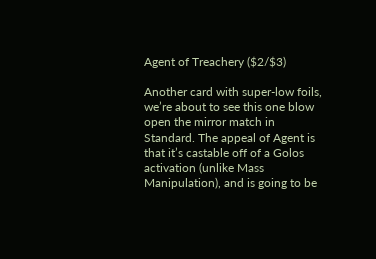Agent of Treachery ($2/$3)

Another card with super-low foils, we’re about to see this one blow open the mirror match in Standard. The appeal of Agent is that it’s castable off of a Golos activation (unlike Mass Manipulation), and is going to be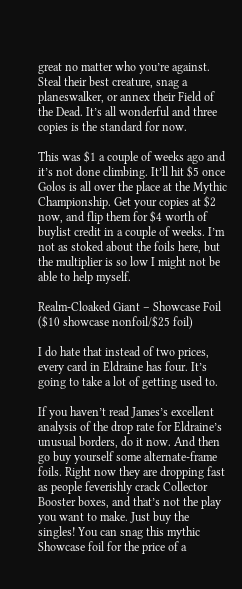great no matter who you’re against. Steal their best creature, snag a planeswalker, or annex their Field of the Dead. It’s all wonderful and three copies is the standard for now.

This was $1 a couple of weeks ago and it’s not done climbing. It’ll hit $5 once Golos is all over the place at the Mythic Championship. Get your copies at $2 now, and flip them for $4 worth of buylist credit in a couple of weeks. I’m not as stoked about the foils here, but the multiplier is so low I might not be able to help myself.

Realm-Cloaked Giant – Showcase Foil ($10 showcase nonfoil/$25 foil)

I do hate that instead of two prices, every card in Eldraine has four. It’s going to take a lot of getting used to.

If you haven’t read James’s excellent analysis of the drop rate for Eldraine’s unusual borders, do it now. And then go buy yourself some alternate-frame foils. Right now they are dropping fast as people feverishly crack Collector Booster boxes, and that’s not the play you want to make. Just buy the singles! You can snag this mythic Showcase foil for the price of a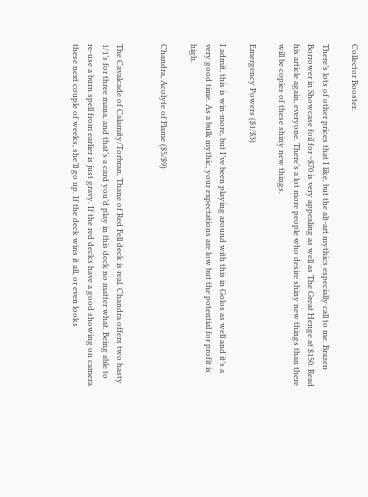Collector Booster.

There’s lots of other prices that I like, but the alt-art mythics especially call to me. Brazen Borrower in Showcase foil for ~$70 is very appealing as well as The Great Henge at $150. Read his article again, everyone. There’s a lot more people who desire shiny new things than there will be copies of these shiny new things.

Emergency Powers ($1/$3)

I admit, this is win-more, but I’ve been playing around with this in Golos as well and it’s a very good time. As a bulk mythic, your expectations are low but the potential for profit is high.

Chandra, Acolyte of Flame ($5/$9)


The Cavalcade of Calamity/Torbran, Thane of Red Fell deck is real. Chandra offers two hasty 1/1’s for three mana, and that’s a card you’d play in this deck no matter what. Being able to re-use a burn spell from earlier is just gravy. If the red decks have a good showing on camera these next couple of weeks, she’ll go up. If the deck wins it all, or even looks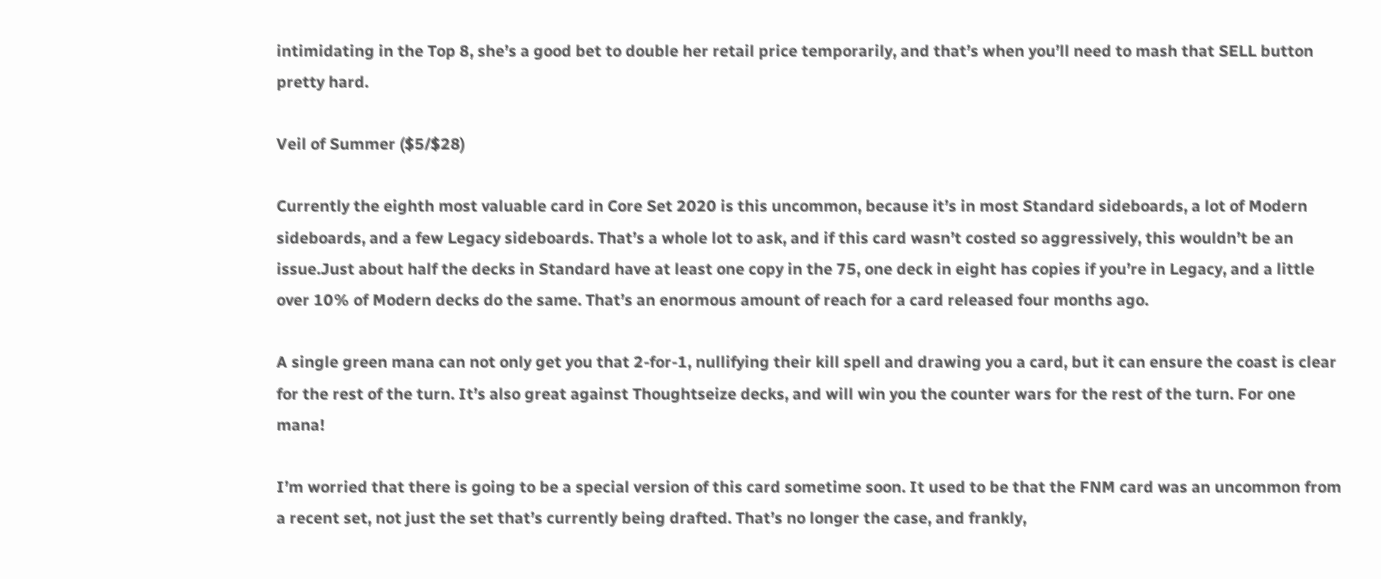intimidating in the Top 8, she’s a good bet to double her retail price temporarily, and that’s when you’ll need to mash that SELL button pretty hard.

Veil of Summer ($5/$28)

Currently the eighth most valuable card in Core Set 2020 is this uncommon, because it’s in most Standard sideboards, a lot of Modern sideboards, and a few Legacy sideboards. That’s a whole lot to ask, and if this card wasn’t costed so aggressively, this wouldn’t be an issue.Just about half the decks in Standard have at least one copy in the 75, one deck in eight has copies if you’re in Legacy, and a little over 10% of Modern decks do the same. That’s an enormous amount of reach for a card released four months ago.

A single green mana can not only get you that 2-for-1, nullifying their kill spell and drawing you a card, but it can ensure the coast is clear for the rest of the turn. It’s also great against Thoughtseize decks, and will win you the counter wars for the rest of the turn. For one mana!

I’m worried that there is going to be a special version of this card sometime soon. It used to be that the FNM card was an uncommon from a recent set, not just the set that’s currently being drafted. That’s no longer the case, and frankly,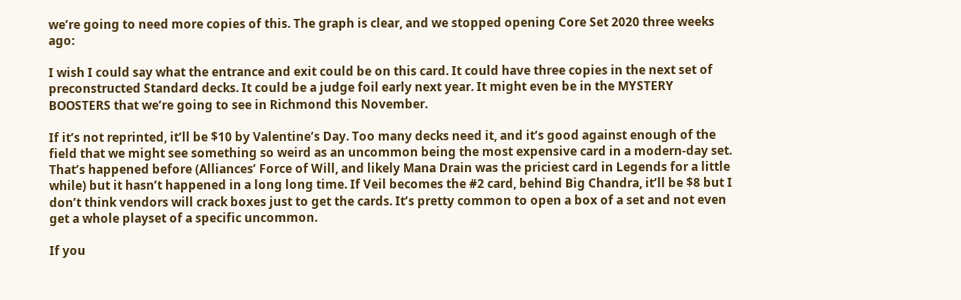we’re going to need more copies of this. The graph is clear, and we stopped opening Core Set 2020 three weeks ago:

I wish I could say what the entrance and exit could be on this card. It could have three copies in the next set of preconstructed Standard decks. It could be a judge foil early next year. It might even be in the MYSTERY BOOSTERS that we’re going to see in Richmond this November.

If it’s not reprinted, it’ll be $10 by Valentine’s Day. Too many decks need it, and it’s good against enough of the field that we might see something so weird as an uncommon being the most expensive card in a modern-day set. That’s happened before (Alliances’ Force of Will, and likely Mana Drain was the priciest card in Legends for a little while) but it hasn’t happened in a long long time. If Veil becomes the #2 card, behind Big Chandra, it’ll be $8 but I don’t think vendors will crack boxes just to get the cards. It’s pretty common to open a box of a set and not even get a whole playset of a specific uncommon.

If you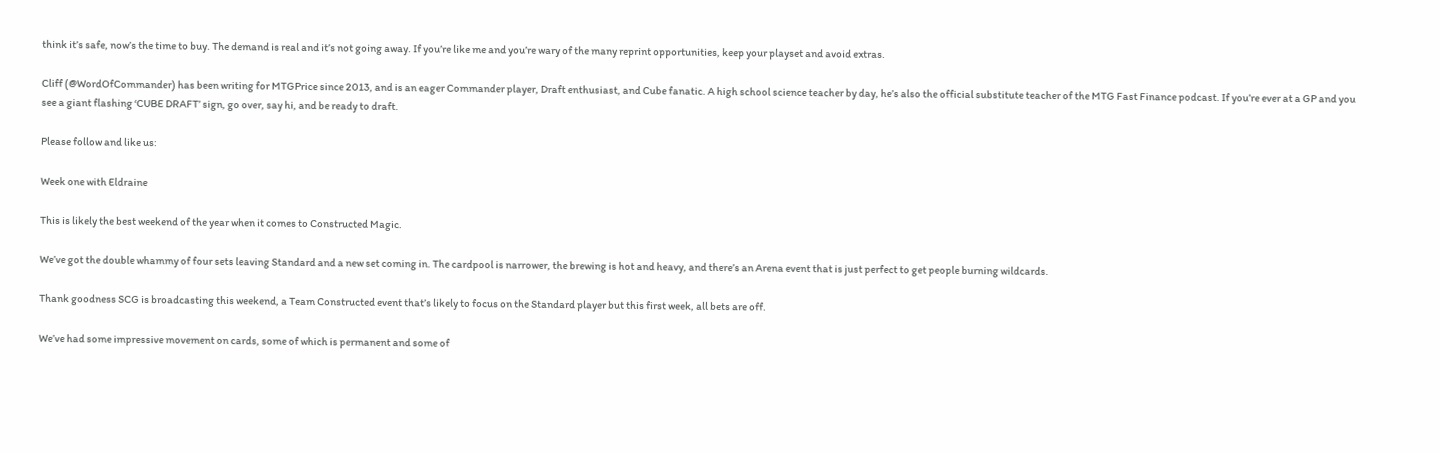think it’s safe, now’s the time to buy. The demand is real and it’s not going away. If you’re like me and you’re wary of the many reprint opportunities, keep your playset and avoid extras.

Cliff (@WordOfCommander) has been writing for MTGPrice since 2013, and is an eager Commander player, Draft enthusiast, and Cube fanatic. A high school science teacher by day, he’s also the official substitute teacher of the MTG Fast Finance podcast. If you’re ever at a GP and you see a giant flashing ‘CUBE DRAFT’ sign, go over, say hi, and be ready to draft.

Please follow and like us:

Week one with Eldraine

This is likely the best weekend of the year when it comes to Constructed Magic.

We’ve got the double whammy of four sets leaving Standard and a new set coming in. The cardpool is narrower, the brewing is hot and heavy, and there’s an Arena event that is just perfect to get people burning wildcards.

Thank goodness SCG is broadcasting this weekend, a Team Constructed event that’s likely to focus on the Standard player but this first week, all bets are off.

We’ve had some impressive movement on cards, some of which is permanent and some of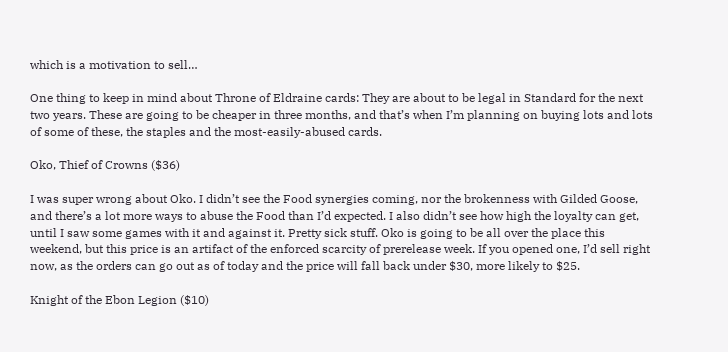which is a motivation to sell…

One thing to keep in mind about Throne of Eldraine cards: They are about to be legal in Standard for the next two years. These are going to be cheaper in three months, and that’s when I’m planning on buying lots and lots of some of these, the staples and the most-easily-abused cards.

Oko, Thief of Crowns ($36)

I was super wrong about Oko. I didn’t see the Food synergies coming, nor the brokenness with Gilded Goose, and there’s a lot more ways to abuse the Food than I’d expected. I also didn’t see how high the loyalty can get, until I saw some games with it and against it. Pretty sick stuff. Oko is going to be all over the place this weekend, but this price is an artifact of the enforced scarcity of prerelease week. If you opened one, I’d sell right now, as the orders can go out as of today and the price will fall back under $30, more likely to $25.

Knight of the Ebon Legion ($10)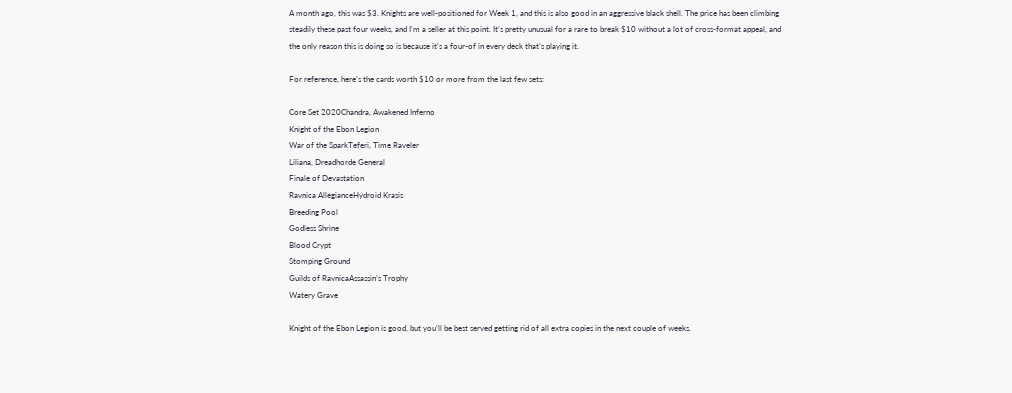A month ago, this was $3. Knights are well-positioned for Week 1, and this is also good in an aggressive black shell. The price has been climbing steadily these past four weeks, and I’m a seller at this point. It’s pretty unusual for a rare to break $10 without a lot of cross-format appeal, and the only reason this is doing so is because it’s a four-of in every deck that’s playing it.

For reference, here’s the cards worth $10 or more from the last few sets:

Core Set 2020Chandra, Awakened Inferno
Knight of the Ebon Legion
War of the SparkTeferi, Time Raveler
Liliana, Dreadhorde General
Finale of Devastation
Ravnica AllegianceHydroid Krasis
Breeding Pool
Godless Shrine
Blood Crypt
Stomping Ground
Guilds of RavnicaAssassin’s Trophy
Watery Grave

Knight of the Ebon Legion is good, but you’ll be best served getting rid of all extra copies in the next couple of weeks.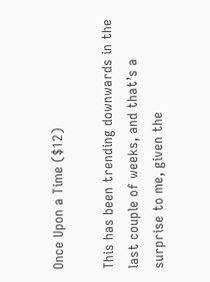Once Upon a Time ($12)

This has been trending downwards in the last couple of weeks, and that’s a surprise to me, given the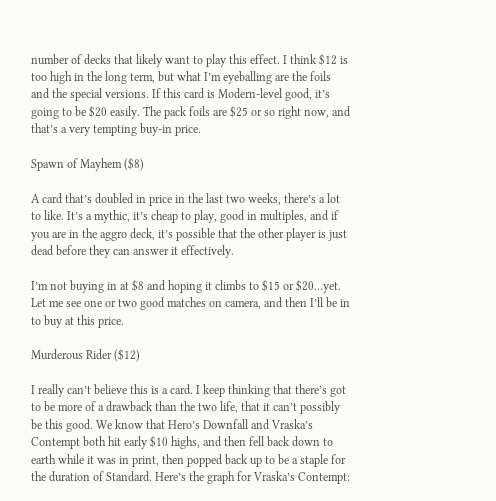number of decks that likely want to play this effect. I think $12 is too high in the long term, but what I’m eyeballing are the foils and the special versions. If this card is Modern-level good, it’s going to be $20 easily. The pack foils are $25 or so right now, and that’s a very tempting buy-in price.

Spawn of Mayhem ($8)

A card that’s doubled in price in the last two weeks, there’s a lot to like. It’s a mythic, it’s cheap to play, good in multiples, and if you are in the aggro deck, it’s possible that the other player is just dead before they can answer it effectively.

I’m not buying in at $8 and hoping it climbs to $15 or $20…yet. Let me see one or two good matches on camera, and then I’ll be in to buy at this price.

Murderous Rider ($12)

I really can’t believe this is a card. I keep thinking that there’s got to be more of a drawback than the two life, that it can’t possibly be this good. We know that Hero’s Downfall and Vraska’s Contempt both hit early $10 highs, and then fell back down to earth while it was in print, then popped back up to be a staple for the duration of Standard. Here’s the graph for Vraska’s Contempt: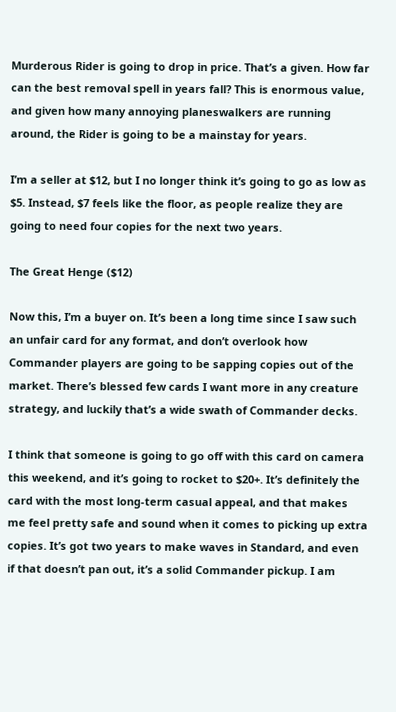Murderous Rider is going to drop in price. That’s a given. How far can the best removal spell in years fall? This is enormous value, and given how many annoying planeswalkers are running around, the Rider is going to be a mainstay for years.

I’m a seller at $12, but I no longer think it’s going to go as low as $5. Instead, $7 feels like the floor, as people realize they are going to need four copies for the next two years.

The Great Henge ($12)

Now this, I’m a buyer on. It’s been a long time since I saw such an unfair card for any format, and don’t overlook how Commander players are going to be sapping copies out of the market. There’s blessed few cards I want more in any creature strategy, and luckily that’s a wide swath of Commander decks.

I think that someone is going to go off with this card on camera this weekend, and it’s going to rocket to $20+. It’s definitely the card with the most long-term casual appeal, and that makes me feel pretty safe and sound when it comes to picking up extra copies. It’s got two years to make waves in Standard, and even if that doesn’t pan out, it’s a solid Commander pickup. I am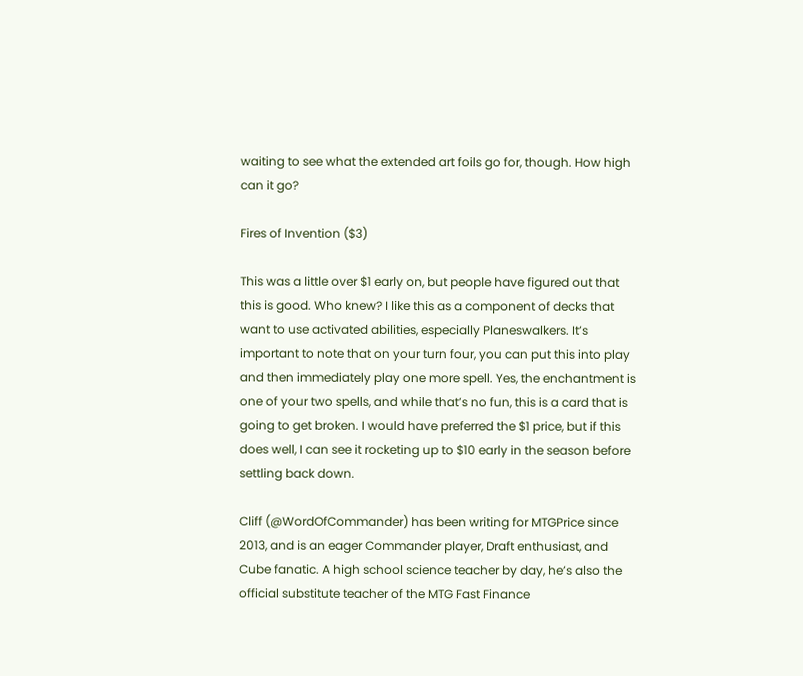waiting to see what the extended art foils go for, though. How high can it go?

Fires of Invention ($3)

This was a little over $1 early on, but people have figured out that this is good. Who knew? I like this as a component of decks that want to use activated abilities, especially Planeswalkers. It’s important to note that on your turn four, you can put this into play and then immediately play one more spell. Yes, the enchantment is one of your two spells, and while that’s no fun, this is a card that is going to get broken. I would have preferred the $1 price, but if this does well, I can see it rocketing up to $10 early in the season before settling back down.

Cliff (@WordOfCommander) has been writing for MTGPrice since 2013, and is an eager Commander player, Draft enthusiast, and Cube fanatic. A high school science teacher by day, he’s also the official substitute teacher of the MTG Fast Finance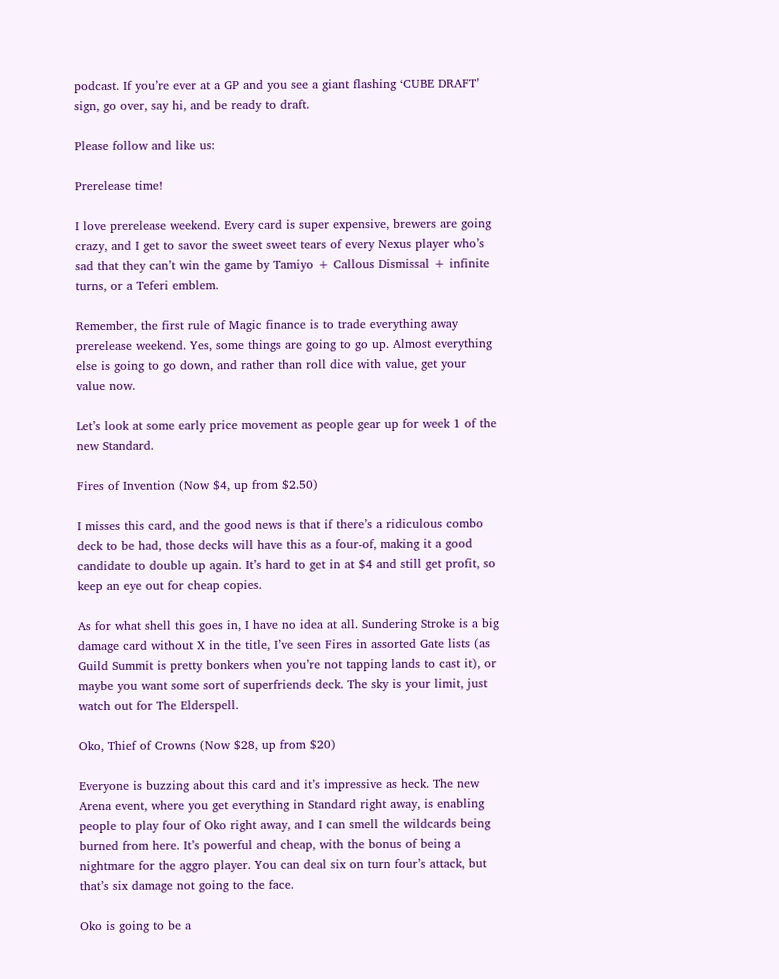podcast. If you’re ever at a GP and you see a giant flashing ‘CUBE DRAFT’ sign, go over, say hi, and be ready to draft.

Please follow and like us:

Prerelease time!

I love prerelease weekend. Every card is super expensive, brewers are going crazy, and I get to savor the sweet sweet tears of every Nexus player who’s sad that they can’t win the game by Tamiyo + Callous Dismissal + infinite turns, or a Teferi emblem.

Remember, the first rule of Magic finance is to trade everything away prerelease weekend. Yes, some things are going to go up. Almost everything else is going to go down, and rather than roll dice with value, get your value now.

Let’s look at some early price movement as people gear up for week 1 of the new Standard.

Fires of Invention (Now $4, up from $2.50)

I misses this card, and the good news is that if there’s a ridiculous combo deck to be had, those decks will have this as a four-of, making it a good candidate to double up again. It’s hard to get in at $4 and still get profit, so keep an eye out for cheap copies.

As for what shell this goes in, I have no idea at all. Sundering Stroke is a big damage card without X in the title, I’ve seen Fires in assorted Gate lists (as Guild Summit is pretty bonkers when you’re not tapping lands to cast it), or maybe you want some sort of superfriends deck. The sky is your limit, just watch out for The Elderspell.

Oko, Thief of Crowns (Now $28, up from $20)

Everyone is buzzing about this card and it’s impressive as heck. The new Arena event, where you get everything in Standard right away, is enabling people to play four of Oko right away, and I can smell the wildcards being burned from here. It’s powerful and cheap, with the bonus of being a nightmare for the aggro player. You can deal six on turn four’s attack, but that’s six damage not going to the face.

Oko is going to be a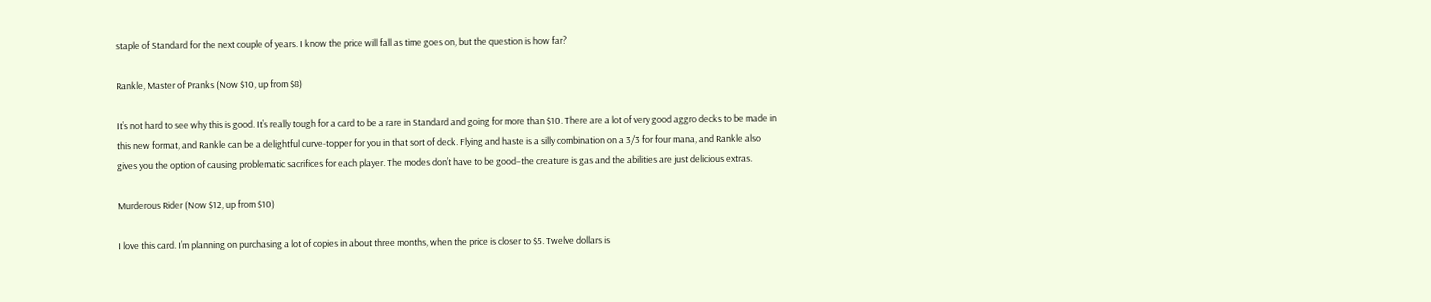staple of Standard for the next couple of years. I know the price will fall as time goes on, but the question is how far?

Rankle, Master of Pranks (Now $10, up from $8)

It’s not hard to see why this is good. It’s really tough for a card to be a rare in Standard and going for more than $10. There are a lot of very good aggro decks to be made in this new format, and Rankle can be a delightful curve-topper for you in that sort of deck. Flying and haste is a silly combination on a 3/3 for four mana, and Rankle also gives you the option of causing problematic sacrifices for each player. The modes don’t have to be good–the creature is gas and the abilities are just delicious extras.

Murderous Rider (Now $12, up from $10)

I love this card. I’m planning on purchasing a lot of copies in about three months, when the price is closer to $5. Twelve dollars is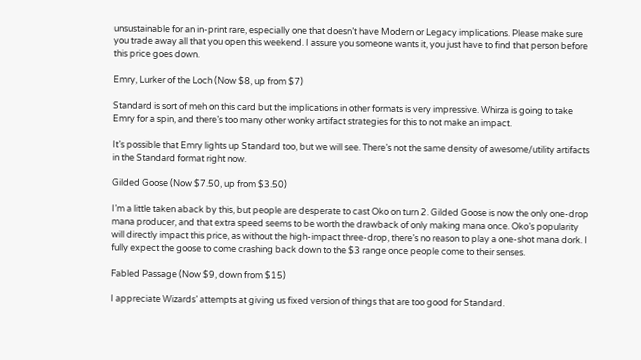unsustainable for an in-print rare, especially one that doesn’t have Modern or Legacy implications. Please make sure you trade away all that you open this weekend. I assure you someone wants it, you just have to find that person before this price goes down.

Emry, Lurker of the Loch (Now $8, up from $7)

Standard is sort of meh on this card but the implications in other formats is very impressive. Whirza is going to take Emry for a spin, and there’s too many other wonky artifact strategies for this to not make an impact.

It’s possible that Emry lights up Standard too, but we will see. There’s not the same density of awesome/utility artifacts in the Standard format right now.

Gilded Goose (Now $7.50, up from $3.50)

I’m a little taken aback by this, but people are desperate to cast Oko on turn 2. Gilded Goose is now the only one-drop mana producer, and that extra speed seems to be worth the drawback of only making mana once. Oko’s popularity will directly impact this price, as without the high-impact three-drop, there’s no reason to play a one-shot mana dork. I fully expect the goose to come crashing back down to the $3 range once people come to their senses.

Fabled Passage (Now $9, down from $15)

I appreciate Wizards’ attempts at giving us fixed version of things that are too good for Standard.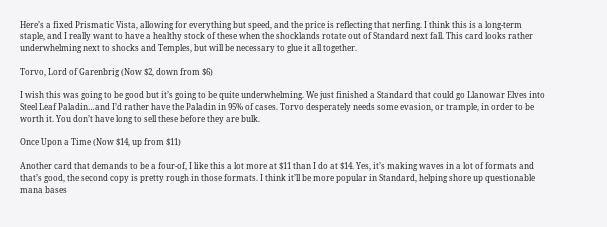Here’s a fixed Prismatic Vista, allowing for everything but speed, and the price is reflecting that nerfing. I think this is a long-term staple, and I really want to have a healthy stock of these when the shocklands rotate out of Standard next fall. This card looks rather underwhelming next to shocks and Temples, but will be necessary to glue it all together.

Torvo, Lord of Garenbrig (Now $2, down from $6)

I wish this was going to be good but it’s going to be quite underwhelming. We just finished a Standard that could go Llanowar Elves into Steel Leaf Paladin…and I’d rather have the Paladin in 95% of cases. Torvo desperately needs some evasion, or trample, in order to be worth it. You don’t have long to sell these before they are bulk.

Once Upon a Time (Now $14, up from $11)

Another card that demands to be a four-of, I like this a lot more at $11 than I do at $14. Yes, it’s making waves in a lot of formats and that’s good, the second copy is pretty rough in those formats. I think it’ll be more popular in Standard, helping shore up questionable mana bases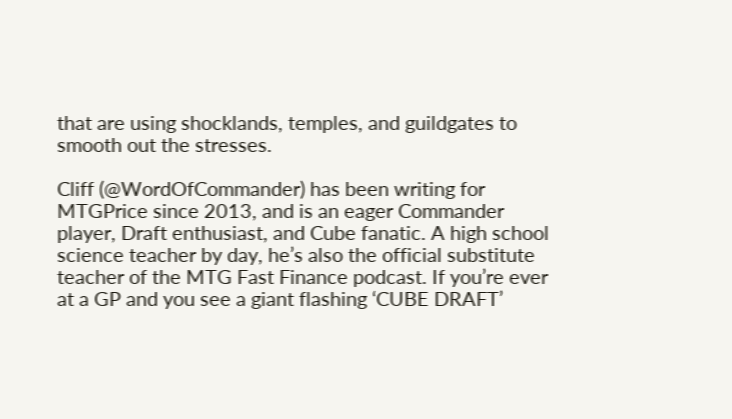that are using shocklands, temples, and guildgates to smooth out the stresses.

Cliff (@WordOfCommander) has been writing for MTGPrice since 2013, and is an eager Commander player, Draft enthusiast, and Cube fanatic. A high school science teacher by day, he’s also the official substitute teacher of the MTG Fast Finance podcast. If you’re ever at a GP and you see a giant flashing ‘CUBE DRAFT’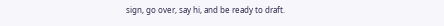sign, go over, say hi, and be ready to draft.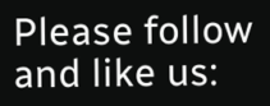Please follow and like us: